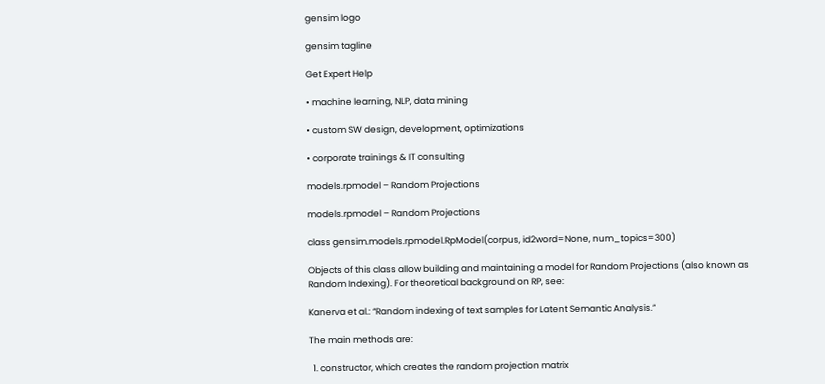gensim logo

gensim tagline

Get Expert Help

• machine learning, NLP, data mining

• custom SW design, development, optimizations

• corporate trainings & IT consulting

models.rpmodel – Random Projections

models.rpmodel – Random Projections

class gensim.models.rpmodel.RpModel(corpus, id2word=None, num_topics=300)

Objects of this class allow building and maintaining a model for Random Projections (also known as Random Indexing). For theoretical background on RP, see:

Kanerva et al.: “Random indexing of text samples for Latent Semantic Analysis.”

The main methods are:

  1. constructor, which creates the random projection matrix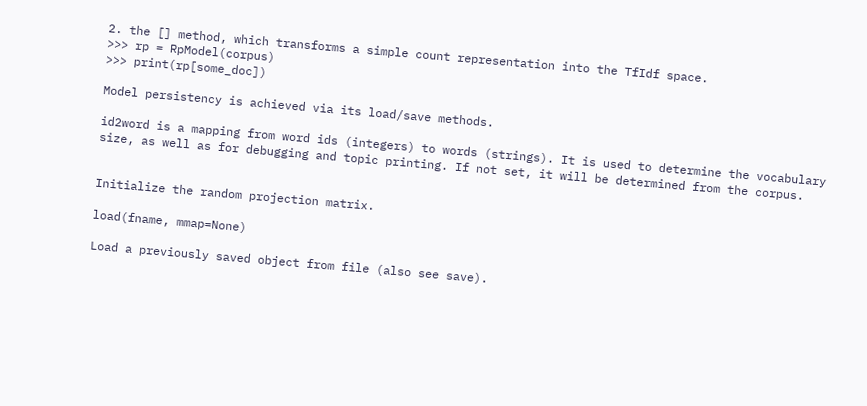2. the [] method, which transforms a simple count representation into the TfIdf space.
>>> rp = RpModel(corpus)
>>> print(rp[some_doc])

Model persistency is achieved via its load/save methods.

id2word is a mapping from word ids (integers) to words (strings). It is used to determine the vocabulary size, as well as for debugging and topic printing. If not set, it will be determined from the corpus.


Initialize the random projection matrix.

load(fname, mmap=None)

Load a previously saved object from file (also see save).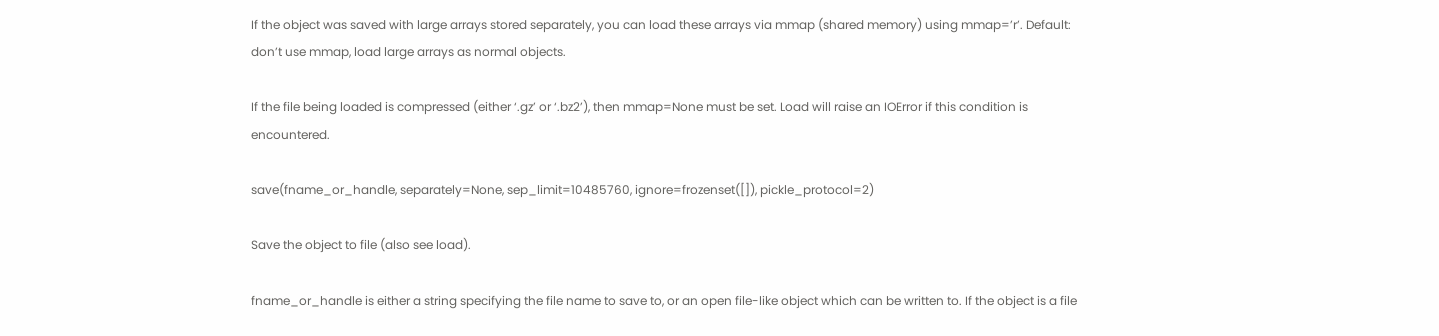If the object was saved with large arrays stored separately, you can load these arrays via mmap (shared memory) using mmap=’r’. Default: don’t use mmap, load large arrays as normal objects.

If the file being loaded is compressed (either ‘.gz’ or ‘.bz2’), then mmap=None must be set. Load will raise an IOError if this condition is encountered.

save(fname_or_handle, separately=None, sep_limit=10485760, ignore=frozenset([]), pickle_protocol=2)

Save the object to file (also see load).

fname_or_handle is either a string specifying the file name to save to, or an open file-like object which can be written to. If the object is a file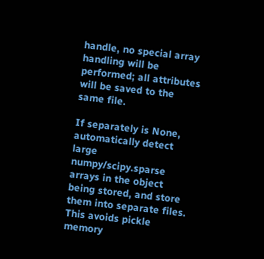handle, no special array handling will be performed; all attributes will be saved to the same file.

If separately is None, automatically detect large numpy/scipy.sparse arrays in the object being stored, and store them into separate files. This avoids pickle memory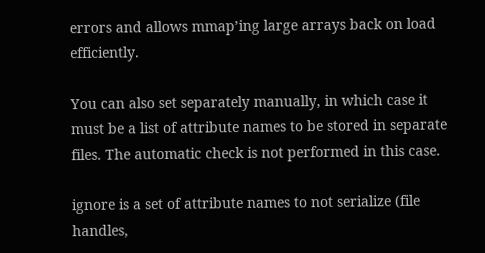errors and allows mmap’ing large arrays back on load efficiently.

You can also set separately manually, in which case it must be a list of attribute names to be stored in separate files. The automatic check is not performed in this case.

ignore is a set of attribute names to not serialize (file handles,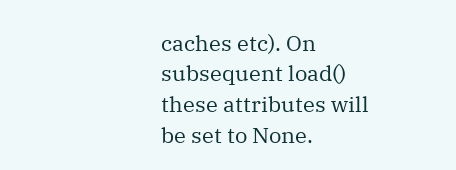caches etc). On subsequent load() these attributes will be set to None.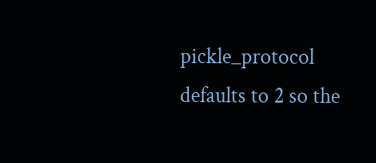pickle_protocol defaults to 2 so the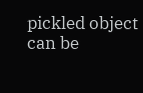pickled object can be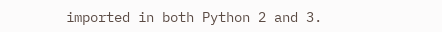imported in both Python 2 and 3.